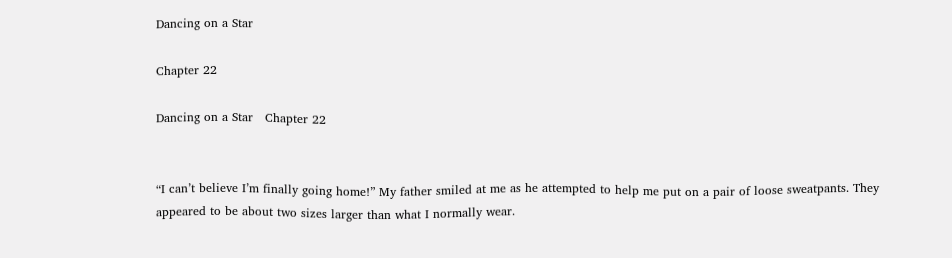Dancing on a Star

Chapter 22

Dancing on a Star   Chapter 22


“I can’t believe I’m finally going home!” My father smiled at me as he attempted to help me put on a pair of loose sweatpants. They appeared to be about two sizes larger than what I normally wear.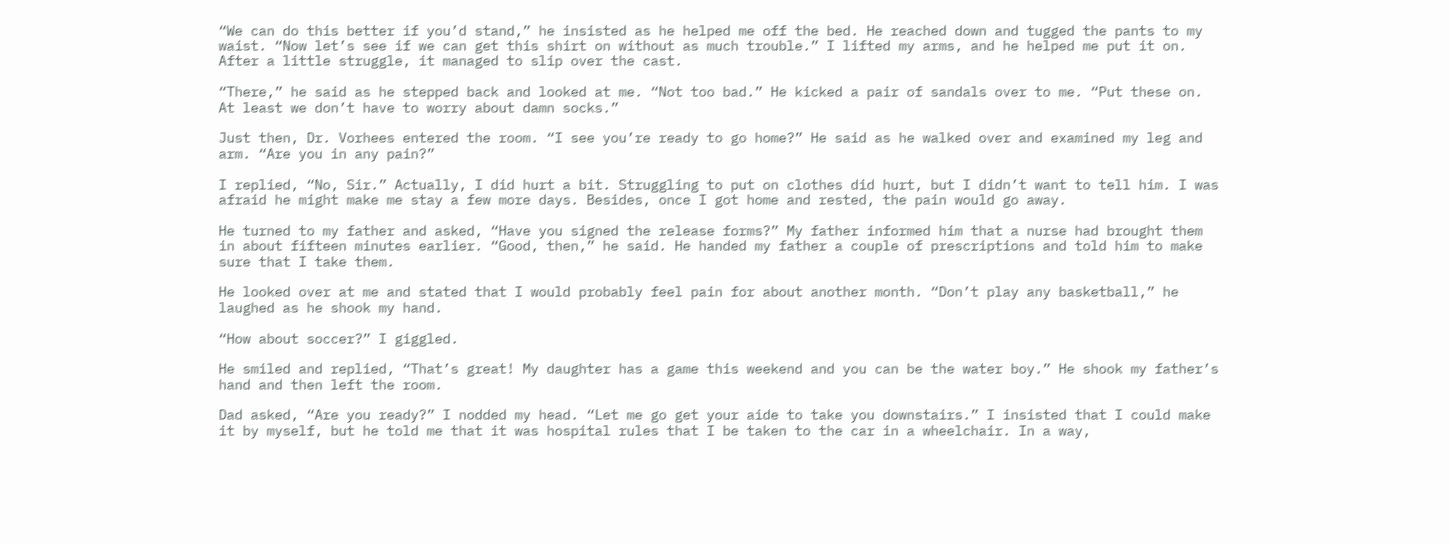“We can do this better if you’d stand,” he insisted as he helped me off the bed. He reached down and tugged the pants to my waist. “Now let’s see if we can get this shirt on without as much trouble.” I lifted my arms, and he helped me put it on. After a little struggle, it managed to slip over the cast.

“There,” he said as he stepped back and looked at me. “Not too bad.” He kicked a pair of sandals over to me. “Put these on. At least we don’t have to worry about damn socks.”

Just then, Dr. Vorhees entered the room. “I see you’re ready to go home?” He said as he walked over and examined my leg and arm. “Are you in any pain?”

I replied, “No, Sir.” Actually, I did hurt a bit. Struggling to put on clothes did hurt, but I didn’t want to tell him. I was afraid he might make me stay a few more days. Besides, once I got home and rested, the pain would go away.

He turned to my father and asked, “Have you signed the release forms?” My father informed him that a nurse had brought them in about fifteen minutes earlier. “Good, then,” he said. He handed my father a couple of prescriptions and told him to make sure that I take them.

He looked over at me and stated that I would probably feel pain for about another month. “Don’t play any basketball,” he laughed as he shook my hand.

“How about soccer?” I giggled.

He smiled and replied, “That’s great! My daughter has a game this weekend and you can be the water boy.” He shook my father’s hand and then left the room.

Dad asked, “Are you ready?” I nodded my head. “Let me go get your aide to take you downstairs.” I insisted that I could make it by myself, but he told me that it was hospital rules that I be taken to the car in a wheelchair. In a way,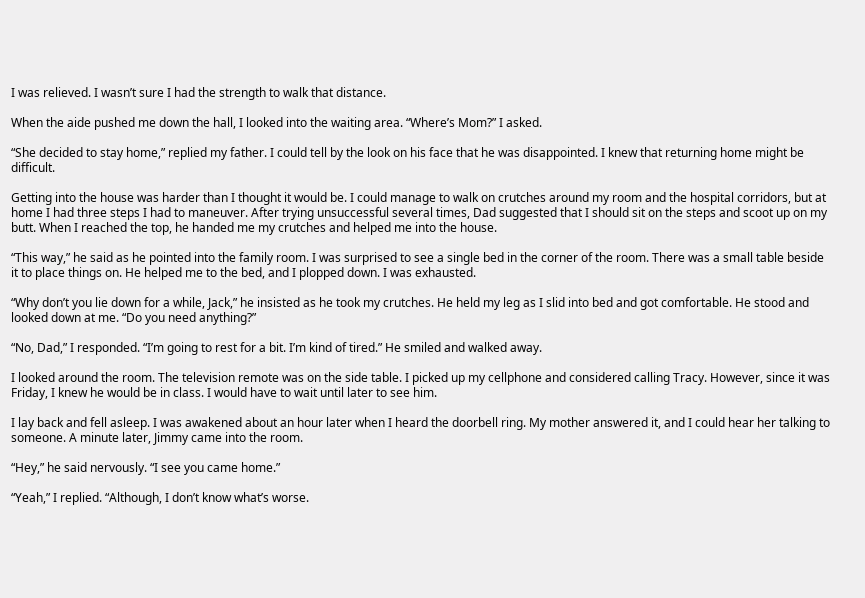I was relieved. I wasn’t sure I had the strength to walk that distance.

When the aide pushed me down the hall, I looked into the waiting area. “Where’s Mom?” I asked.

“She decided to stay home,” replied my father. I could tell by the look on his face that he was disappointed. I knew that returning home might be difficult.

Getting into the house was harder than I thought it would be. I could manage to walk on crutches around my room and the hospital corridors, but at home I had three steps I had to maneuver. After trying unsuccessful several times, Dad suggested that I should sit on the steps and scoot up on my butt. When I reached the top, he handed me my crutches and helped me into the house.

“This way,” he said as he pointed into the family room. I was surprised to see a single bed in the corner of the room. There was a small table beside it to place things on. He helped me to the bed, and I plopped down. I was exhausted.

“Why don’t you lie down for a while, Jack,” he insisted as he took my crutches. He held my leg as I slid into bed and got comfortable. He stood and looked down at me. “Do you need anything?”

“No, Dad,” I responded. “I’m going to rest for a bit. I’m kind of tired.” He smiled and walked away.

I looked around the room. The television remote was on the side table. I picked up my cellphone and considered calling Tracy. However, since it was Friday, I knew he would be in class. I would have to wait until later to see him.

I lay back and fell asleep. I was awakened about an hour later when I heard the doorbell ring. My mother answered it, and I could hear her talking to someone. A minute later, Jimmy came into the room.

“Hey,” he said nervously. “I see you came home.”

“Yeah,” I replied. “Although, I don’t know what’s worse.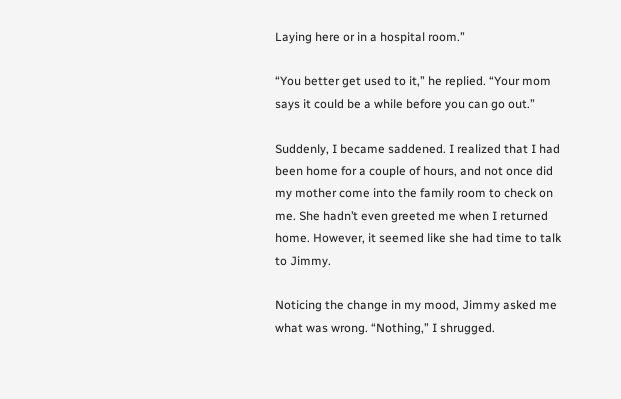Laying here or in a hospital room.”

“You better get used to it,” he replied. “Your mom says it could be a while before you can go out.”

Suddenly, I became saddened. I realized that I had been home for a couple of hours, and not once did my mother come into the family room to check on me. She hadn’t even greeted me when I returned home. However, it seemed like she had time to talk to Jimmy.

Noticing the change in my mood, Jimmy asked me what was wrong. “Nothing,” I shrugged.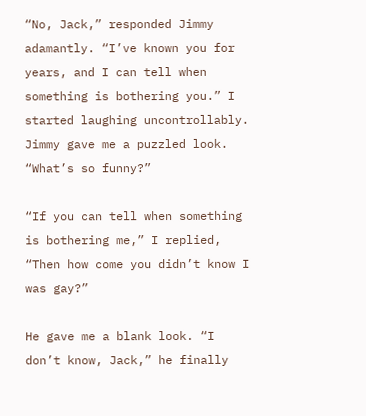“No, Jack,” responded Jimmy adamantly. “I’ve known you for years, and I can tell when something is bothering you.” I started laughing uncontrollably. Jimmy gave me a puzzled look. “What’s so funny?”

“If you can tell when something is bothering me,” I replied, “Then how come you didn’t know I was gay?”

He gave me a blank look. “I don’t know, Jack,” he finally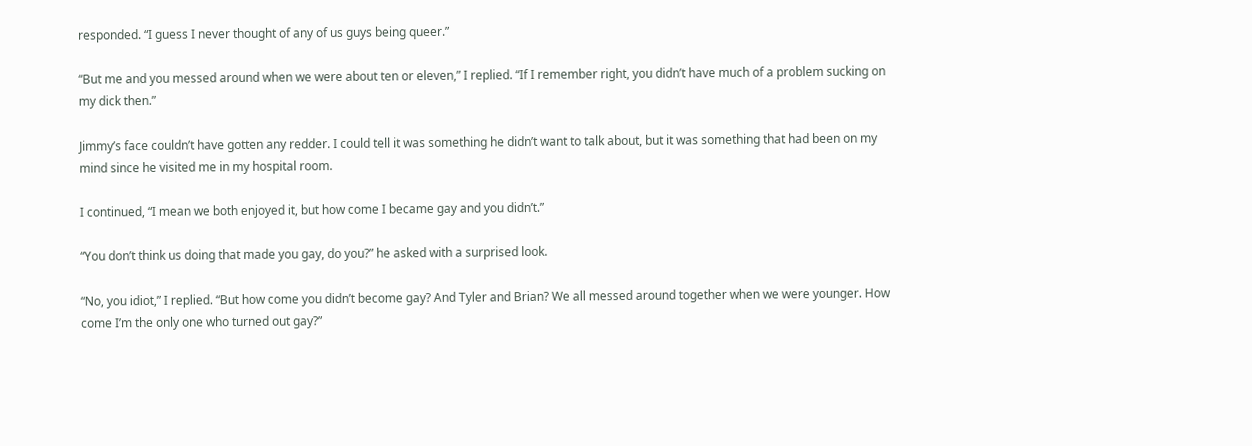responded. “I guess I never thought of any of us guys being queer.”

“But me and you messed around when we were about ten or eleven,” I replied. “If I remember right, you didn’t have much of a problem sucking on my dick then.”

Jimmy’s face couldn’t have gotten any redder. I could tell it was something he didn’t want to talk about, but it was something that had been on my mind since he visited me in my hospital room.

I continued, “I mean we both enjoyed it, but how come I became gay and you didn’t.”

“You don’t think us doing that made you gay, do you?” he asked with a surprised look.

“No, you idiot,” I replied. “But how come you didn’t become gay? And Tyler and Brian? We all messed around together when we were younger. How come I’m the only one who turned out gay?”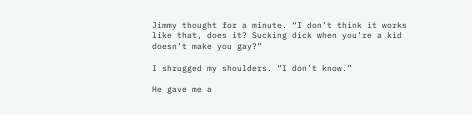Jimmy thought for a minute. “I don’t think it works like that, does it? Sucking dick when you’re a kid doesn’t make you gay?”

I shrugged my shoulders. “I don’t know.”

He gave me a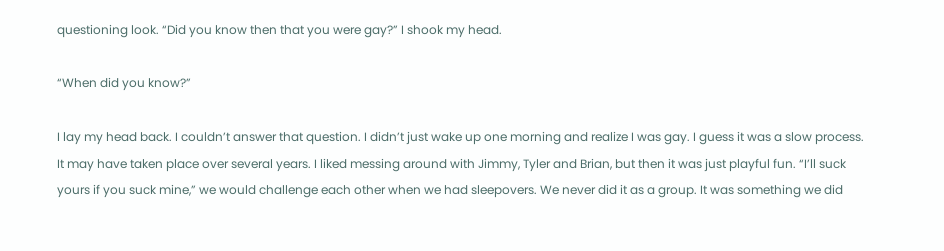questioning look. “Did you know then that you were gay?” I shook my head.

“When did you know?”

I lay my head back. I couldn’t answer that question. I didn’t just wake up one morning and realize I was gay. I guess it was a slow process. It may have taken place over several years. I liked messing around with Jimmy, Tyler and Brian, but then it was just playful fun. “I’ll suck yours if you suck mine,” we would challenge each other when we had sleepovers. We never did it as a group. It was something we did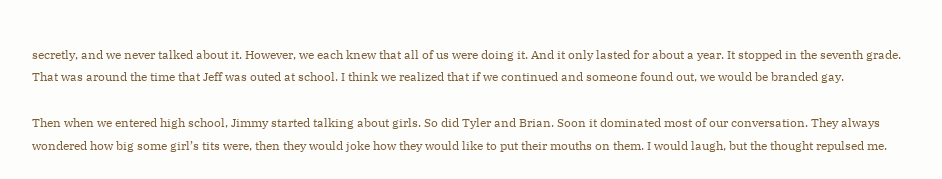secretly, and we never talked about it. However, we each knew that all of us were doing it. And it only lasted for about a year. It stopped in the seventh grade. That was around the time that Jeff was outed at school. I think we realized that if we continued and someone found out, we would be branded gay.

Then when we entered high school, Jimmy started talking about girls. So did Tyler and Brian. Soon it dominated most of our conversation. They always wondered how big some girl’s tits were, then they would joke how they would like to put their mouths on them. I would laugh, but the thought repulsed me.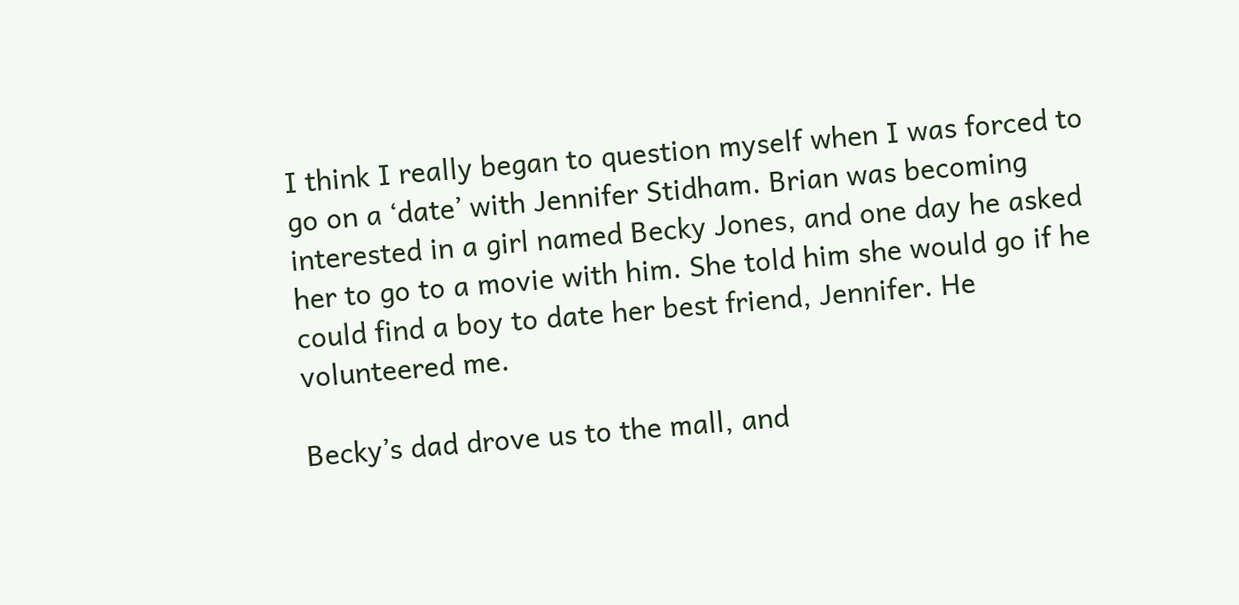I think I really began to question myself when I was forced to go on a ‘date’ with Jennifer Stidham. Brian was becoming interested in a girl named Becky Jones, and one day he asked her to go to a movie with him. She told him she would go if he could find a boy to date her best friend, Jennifer. He volunteered me.

Becky’s dad drove us to the mall, and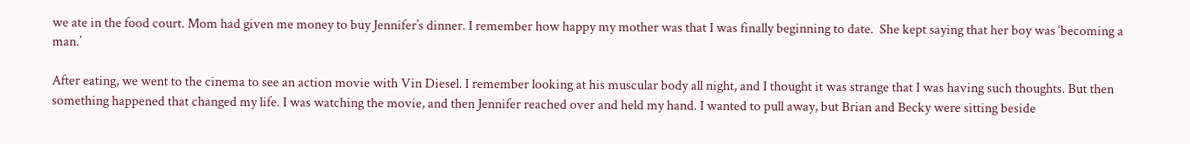we ate in the food court. Mom had given me money to buy Jennifer’s dinner. I remember how happy my mother was that I was finally beginning to date.  She kept saying that her boy was ‘becoming a man.’

After eating, we went to the cinema to see an action movie with Vin Diesel. I remember looking at his muscular body all night, and I thought it was strange that I was having such thoughts. But then something happened that changed my life. I was watching the movie, and then Jennifer reached over and held my hand. I wanted to pull away, but Brian and Becky were sitting beside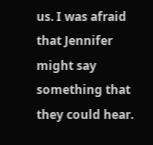us. I was afraid that Jennifer might say something that they could hear.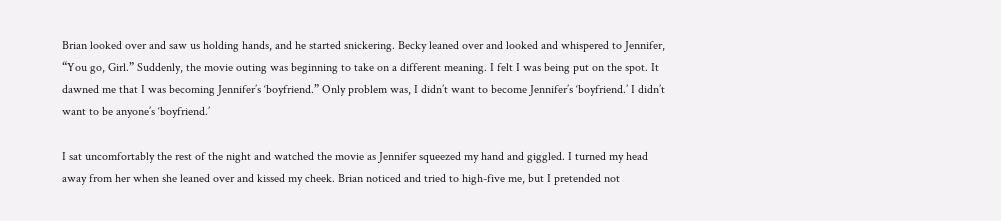Brian looked over and saw us holding hands, and he started snickering. Becky leaned over and looked and whispered to Jennifer, “You go, Girl.” Suddenly, the movie outing was beginning to take on a different meaning. I felt I was being put on the spot. It dawned me that I was becoming Jennifer’s ‘boyfriend.” Only problem was, I didn’t want to become Jennifer’s ‘boyfriend.’ I didn’t want to be anyone’s ‘boyfriend.’

I sat uncomfortably the rest of the night and watched the movie as Jennifer squeezed my hand and giggled. I turned my head away from her when she leaned over and kissed my cheek. Brian noticed and tried to high-five me, but I pretended not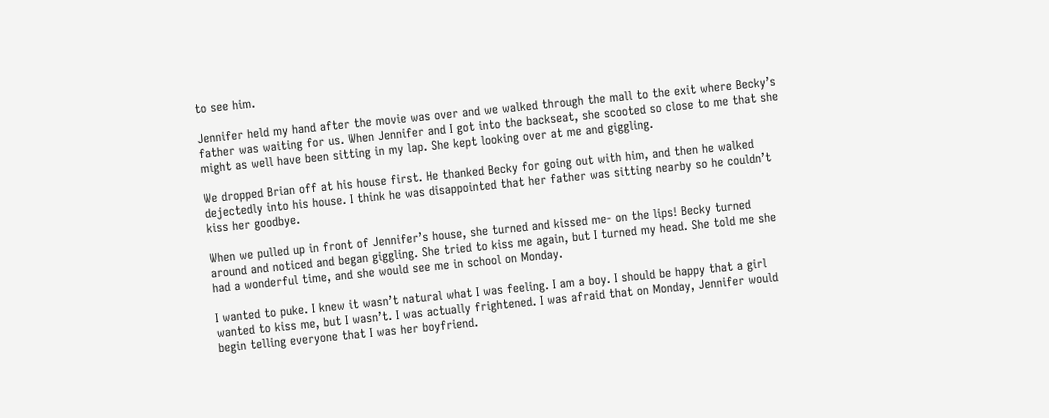to see him.

Jennifer held my hand after the movie was over and we walked through the mall to the exit where Becky’s father was waiting for us. When Jennifer and I got into the backseat, she scooted so close to me that she might as well have been sitting in my lap. She kept looking over at me and giggling.

We dropped Brian off at his house first. He thanked Becky for going out with him, and then he walked dejectedly into his house. I think he was disappointed that her father was sitting nearby so he couldn’t kiss her goodbye.

When we pulled up in front of Jennifer’s house, she turned and kissed me- on the lips! Becky turned around and noticed and began giggling. She tried to kiss me again, but I turned my head. She told me she had a wonderful time, and she would see me in school on Monday.

I wanted to puke. I knew it wasn’t natural what I was feeling. I am a boy. I should be happy that a girl wanted to kiss me, but I wasn’t. I was actually frightened. I was afraid that on Monday, Jennifer would begin telling everyone that I was her boyfriend.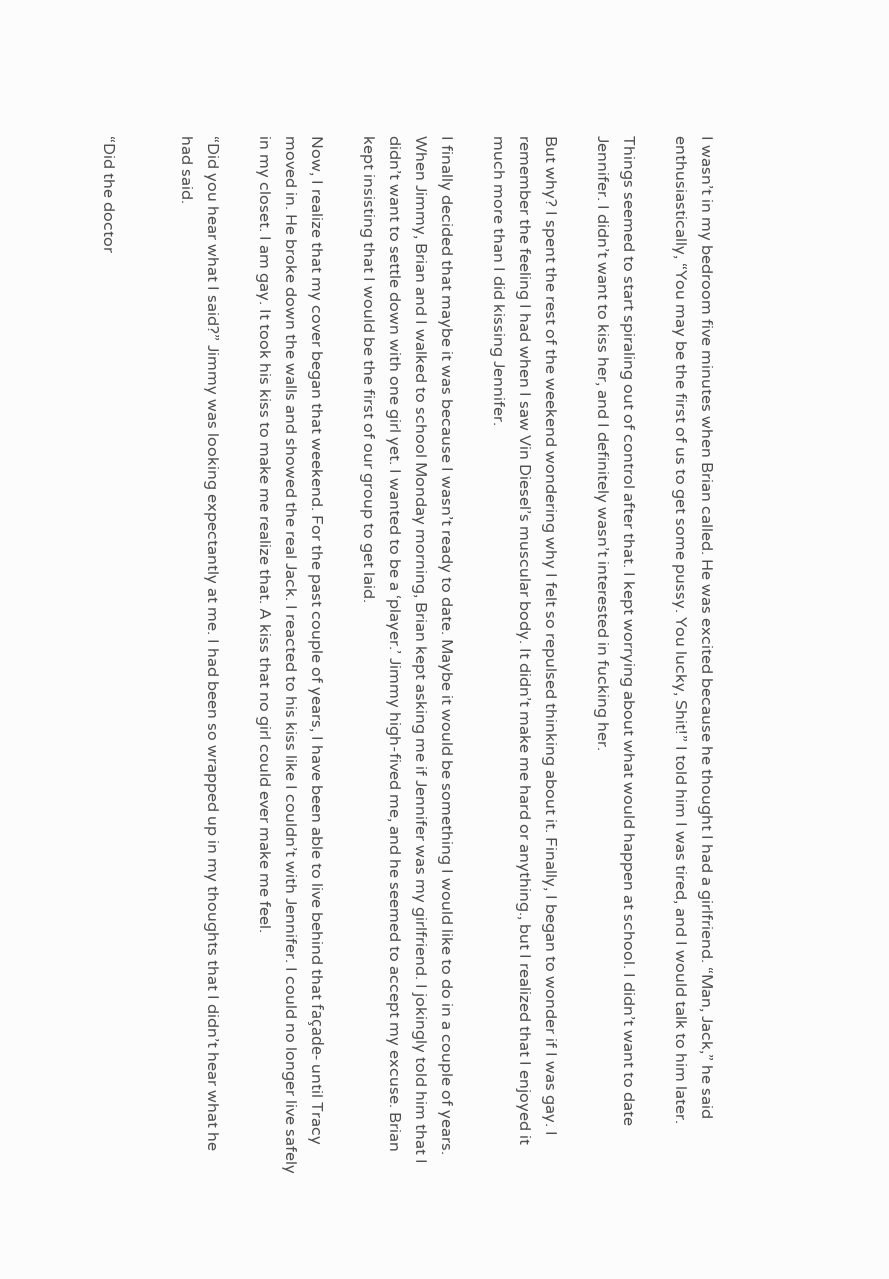I wasn’t in my bedroom five minutes when Brian called. He was excited because he thought I had a girlfriend. “Man, Jack,” he said enthusiastically, “You may be the first of us to get some pussy. You lucky, Shit!” I told him I was tired, and I would talk to him later.

Things seemed to start spiraling out of control after that. I kept worrying about what would happen at school. I didn’t want to date Jennifer. I didn’t want to kiss her, and I definitely wasn’t interested in fucking her.

But why? I spent the rest of the weekend wondering why I felt so repulsed thinking about it. Finally, I began to wonder if I was gay. I remember the feeling I had when I saw Vin Diesel’s muscular body. It didn’t make me hard or anything., but I realized that I enjoyed it much more than I did kissing Jennifer.

I finally decided that maybe it was because I wasn’t ready to date. Maybe it would be something I would like to do in a couple of years. When Jimmy, Brian and I walked to school Monday morning, Brian kept asking me if Jennifer was my girlfriend. I jokingly told him that I didn’t want to settle down with one girl yet. I wanted to be a ‘player.’ Jimmy high-fived me, and he seemed to accept my excuse. Brian kept insisting that I would be the first of our group to get laid.

Now, I realize that my cover began that weekend. For the past couple of years, I have been able to live behind that façade- until Tracy moved in. He broke down the walls and showed the real Jack. I reacted to his kiss like I couldn’t with Jennifer. I could no longer live safely in my closet. I am gay. It took his kiss to make me realize that. A kiss that no girl could ever make me feel.

“Did you hear what I said?” Jimmy was looking expectantly at me. I had been so wrapped up in my thoughts that I didn’t hear what he had said.


“Did the doctor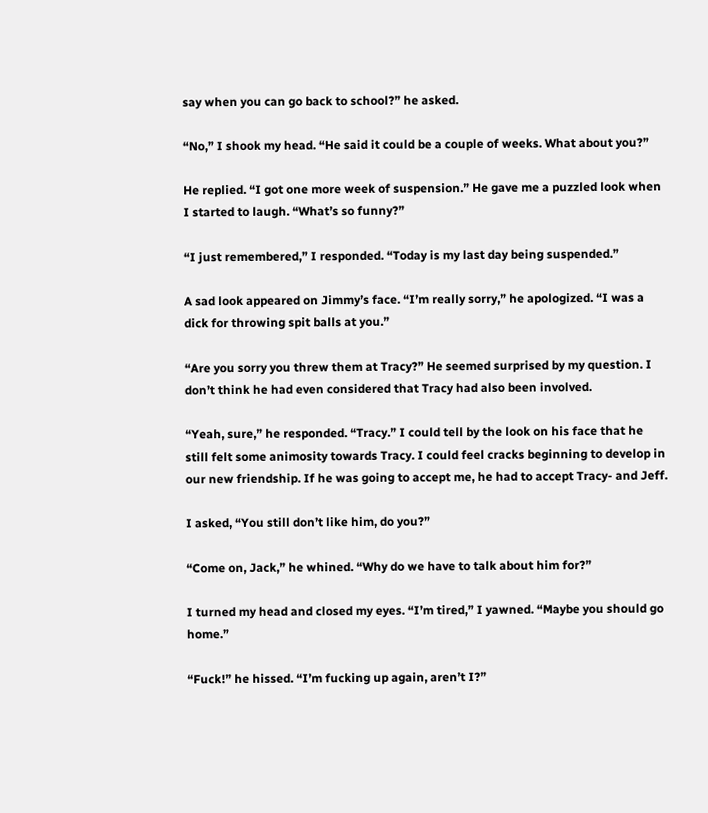say when you can go back to school?” he asked.

“No,” I shook my head. “He said it could be a couple of weeks. What about you?”

He replied. “I got one more week of suspension.” He gave me a puzzled look when I started to laugh. “What’s so funny?”

“I just remembered,” I responded. “Today is my last day being suspended.”

A sad look appeared on Jimmy’s face. “I’m really sorry,” he apologized. “I was a dick for throwing spit balls at you.”

“Are you sorry you threw them at Tracy?” He seemed surprised by my question. I don’t think he had even considered that Tracy had also been involved.

“Yeah, sure,” he responded. “Tracy.” I could tell by the look on his face that he still felt some animosity towards Tracy. I could feel cracks beginning to develop in our new friendship. If he was going to accept me, he had to accept Tracy- and Jeff.

I asked, “You still don’t like him, do you?”

“Come on, Jack,” he whined. “Why do we have to talk about him for?”

I turned my head and closed my eyes. “I’m tired,” I yawned. “Maybe you should go home.”

“Fuck!” he hissed. “I’m fucking up again, aren’t I?”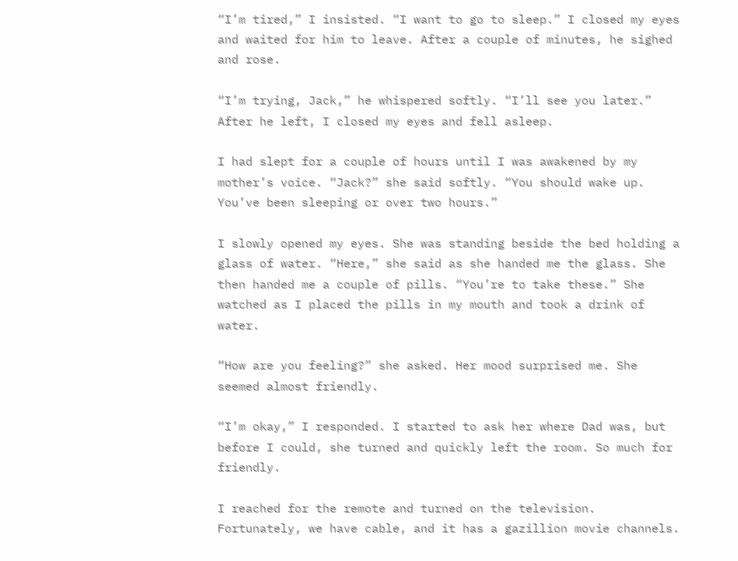“I’m tired,” I insisted. “I want to go to sleep.” I closed my eyes and waited for him to leave. After a couple of minutes, he sighed and rose.

“I’m trying, Jack,” he whispered softly. “I’ll see you later.” After he left, I closed my eyes and fell asleep.

I had slept for a couple of hours until I was awakened by my mother’s voice. “Jack?” she said softly. “You should wake up. You’ve been sleeping or over two hours.”

I slowly opened my eyes. She was standing beside the bed holding a glass of water. “Here,” she said as she handed me the glass. She then handed me a couple of pills. “You’re to take these.” She watched as I placed the pills in my mouth and took a drink of water.

“How are you feeling?” she asked. Her mood surprised me. She seemed almost friendly.

“I’m okay,” I responded. I started to ask her where Dad was, but before I could, she turned and quickly left the room. So much for friendly.

I reached for the remote and turned on the television. Fortunately, we have cable, and it has a gazillion movie channels.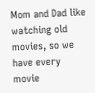Mom and Dad like watching old movies, so we have every movie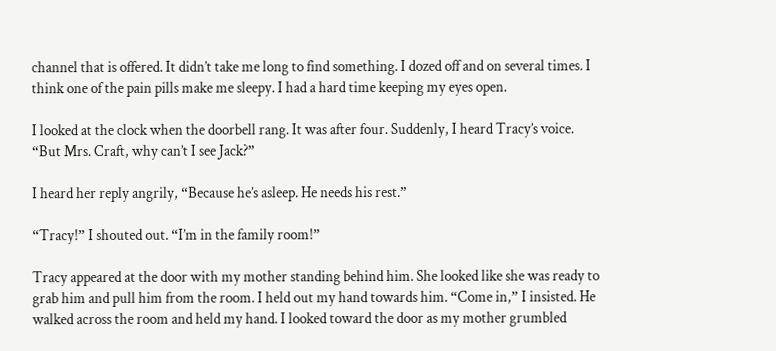channel that is offered. It didn’t take me long to find something. I dozed off and on several times. I think one of the pain pills make me sleepy. I had a hard time keeping my eyes open.

I looked at the clock when the doorbell rang. It was after four. Suddenly, I heard Tracy’s voice. “But Mrs. Craft, why can’t I see Jack?”

I heard her reply angrily, “Because he’s asleep. He needs his rest.”

“Tracy!” I shouted out. “I’m in the family room!”

Tracy appeared at the door with my mother standing behind him. She looked like she was ready to grab him and pull him from the room. I held out my hand towards him. “Come in,” I insisted. He walked across the room and held my hand. I looked toward the door as my mother grumbled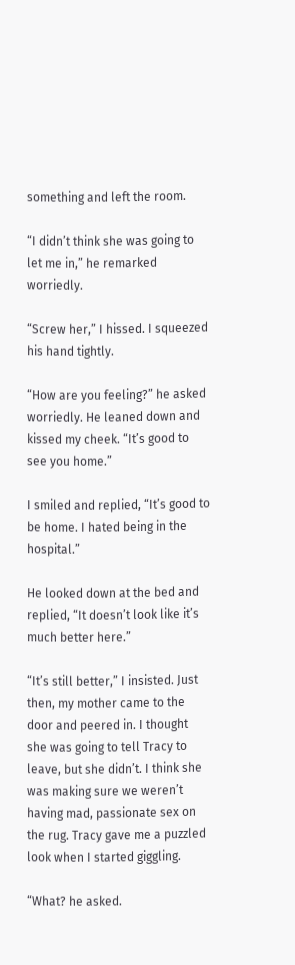something and left the room.

“I didn’t think she was going to let me in,” he remarked worriedly.

“Screw her,” I hissed. I squeezed his hand tightly.

“How are you feeling?” he asked worriedly. He leaned down and kissed my cheek. “It’s good to see you home.”

I smiled and replied, “It’s good to be home. I hated being in the hospital.”

He looked down at the bed and replied, “It doesn’t look like it’s much better here.”

“It’s still better,” I insisted. Just then, my mother came to the door and peered in. I thought she was going to tell Tracy to leave, but she didn’t. I think she was making sure we weren’t having mad, passionate sex on the rug. Tracy gave me a puzzled look when I started giggling.

“What? he asked.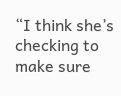“I think she’s checking to make sure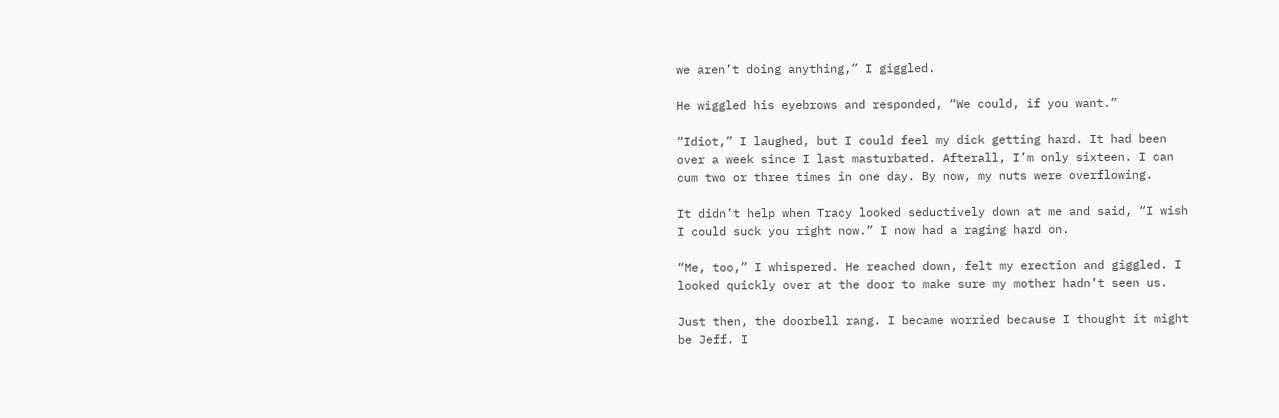we aren’t doing anything,” I giggled.

He wiggled his eyebrows and responded, “We could, if you want.”

“Idiot,” I laughed, but I could feel my dick getting hard. It had been over a week since I last masturbated. Afterall, I’m only sixteen. I can cum two or three times in one day. By now, my nuts were overflowing.

It didn’t help when Tracy looked seductively down at me and said, “I wish I could suck you right now.” I now had a raging hard on.

“Me, too,” I whispered. He reached down, felt my erection and giggled. I looked quickly over at the door to make sure my mother hadn’t seen us.

Just then, the doorbell rang. I became worried because I thought it might be Jeff. I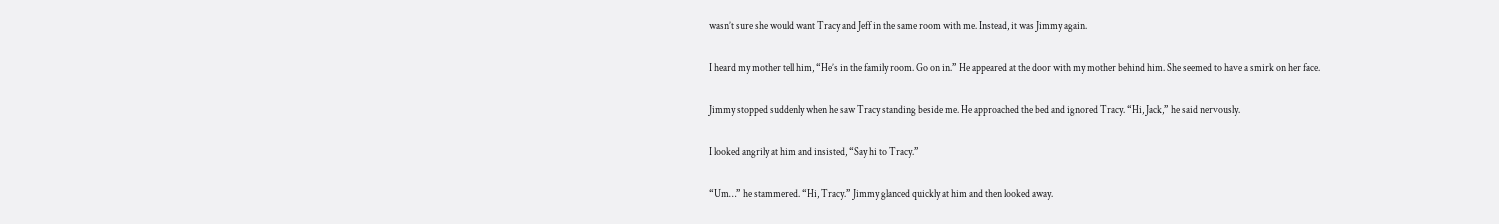wasn’t sure she would want Tracy and Jeff in the same room with me. Instead, it was Jimmy again.

I heard my mother tell him, “He’s in the family room. Go on in.” He appeared at the door with my mother behind him. She seemed to have a smirk on her face.

Jimmy stopped suddenly when he saw Tracy standing beside me. He approached the bed and ignored Tracy. “Hi, Jack,” he said nervously.

I looked angrily at him and insisted, “Say hi to Tracy.”

“Um…” he stammered. “Hi, Tracy.” Jimmy glanced quickly at him and then looked away.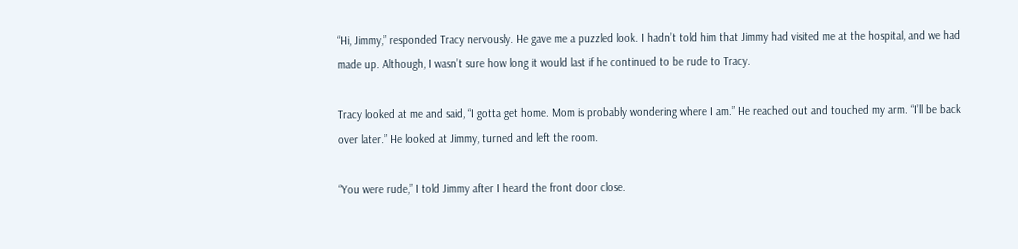“Hi, Jimmy,” responded Tracy nervously. He gave me a puzzled look. I hadn’t told him that Jimmy had visited me at the hospital, and we had made up. Although, I wasn’t sure how long it would last if he continued to be rude to Tracy.

Tracy looked at me and said, “I gotta get home. Mom is probably wondering where I am.” He reached out and touched my arm. “I’ll be back over later.” He looked at Jimmy, turned and left the room.

“You were rude,” I told Jimmy after I heard the front door close.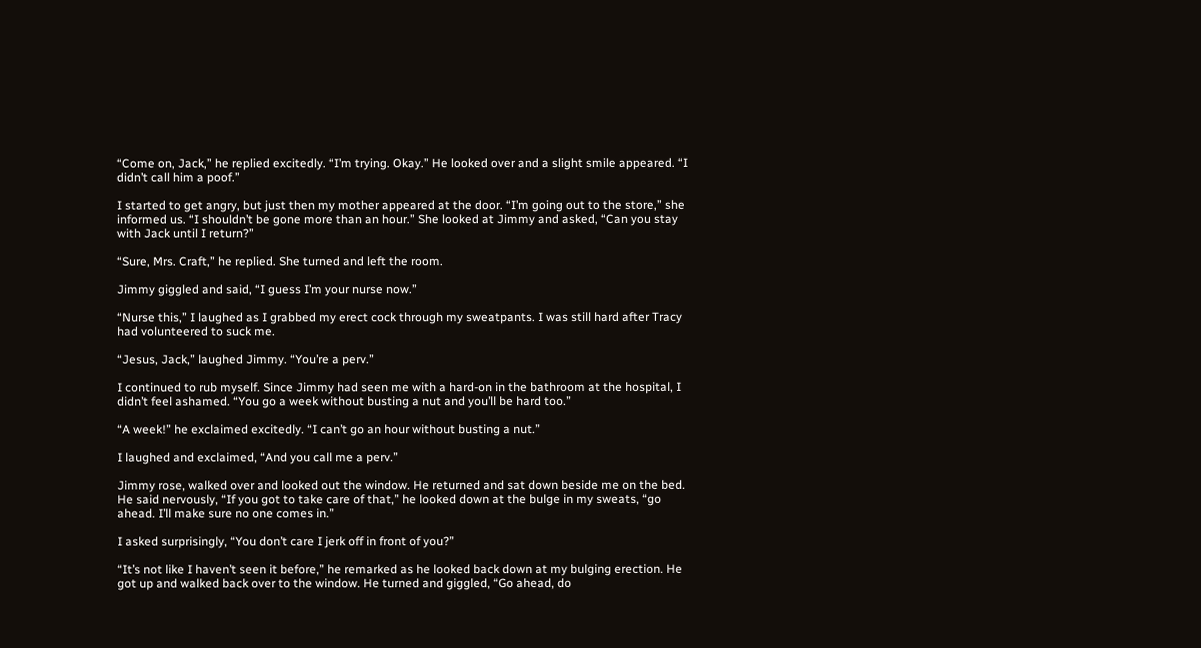“Come on, Jack,” he replied excitedly. “I’m trying. Okay.” He looked over and a slight smile appeared. “I didn’t call him a poof.”

I started to get angry, but just then my mother appeared at the door. “I’m going out to the store,” she informed us. “I shouldn’t be gone more than an hour.” She looked at Jimmy and asked, “Can you stay with Jack until I return?”

“Sure, Mrs. Craft,” he replied. She turned and left the room.

Jimmy giggled and said, “I guess I’m your nurse now.”

“Nurse this,” I laughed as I grabbed my erect cock through my sweatpants. I was still hard after Tracy had volunteered to suck me.

“Jesus, Jack,” laughed Jimmy. “You’re a perv.”

I continued to rub myself. Since Jimmy had seen me with a hard-on in the bathroom at the hospital, I didn’t feel ashamed. “You go a week without busting a nut and you’ll be hard too.”

“A week!” he exclaimed excitedly. “I can’t go an hour without busting a nut.”

I laughed and exclaimed, “And you call me a perv.”

Jimmy rose, walked over and looked out the window. He returned and sat down beside me on the bed. He said nervously, “If you got to take care of that,” he looked down at the bulge in my sweats, “go ahead. I’ll make sure no one comes in.”

I asked surprisingly, “You don’t care I jerk off in front of you?”

“It’s not like I haven’t seen it before,” he remarked as he looked back down at my bulging erection. He got up and walked back over to the window. He turned and giggled, “Go ahead, do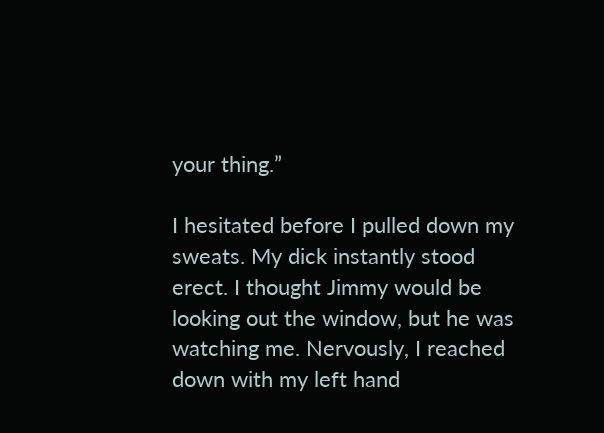your thing.”

I hesitated before I pulled down my sweats. My dick instantly stood erect. I thought Jimmy would be looking out the window, but he was watching me. Nervously, I reached down with my left hand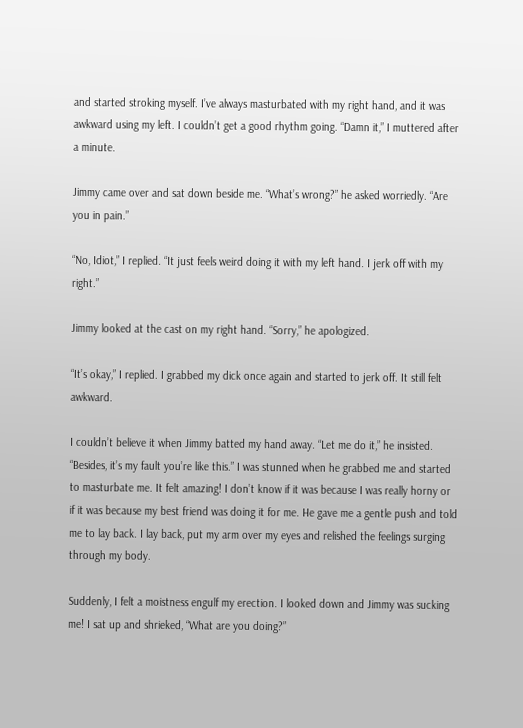and started stroking myself. I’ve always masturbated with my right hand, and it was awkward using my left. I couldn’t get a good rhythm going. “Damn it,” I muttered after a minute.

Jimmy came over and sat down beside me. “What’s wrong?” he asked worriedly. “Are you in pain.”

“No, Idiot,” I replied. “It just feels weird doing it with my left hand. I jerk off with my right.”

Jimmy looked at the cast on my right hand. “Sorry,” he apologized.

“It’s okay,” I replied. I grabbed my dick once again and started to jerk off. It still felt awkward.

I couldn’t believe it when Jimmy batted my hand away. “Let me do it,” he insisted. “Besides, it’s my fault you’re like this.” I was stunned when he grabbed me and started to masturbate me. It felt amazing! I don’t know if it was because I was really horny or if it was because my best friend was doing it for me. He gave me a gentle push and told me to lay back. I lay back, put my arm over my eyes and relished the feelings surging through my body.

Suddenly, I felt a moistness engulf my erection. I looked down and Jimmy was sucking me! I sat up and shrieked, “What are you doing?”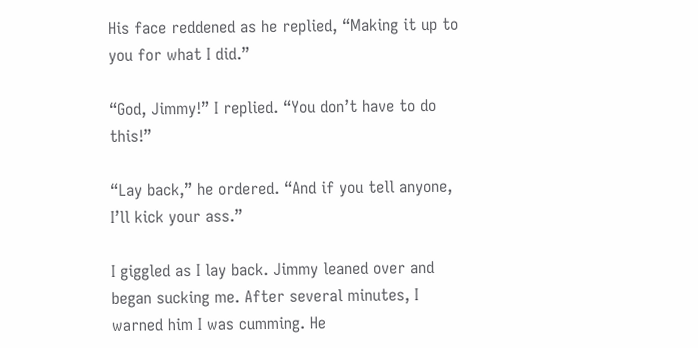His face reddened as he replied, “Making it up to you for what I did.”

“God, Jimmy!” I replied. “You don’t have to do this!”

“Lay back,” he ordered. “And if you tell anyone, I’ll kick your ass.”

I giggled as I lay back. Jimmy leaned over and began sucking me. After several minutes, I warned him I was cumming. He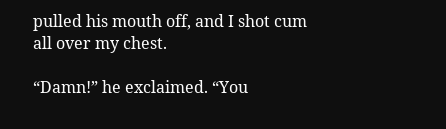pulled his mouth off, and I shot cum all over my chest.

“Damn!” he exclaimed. “You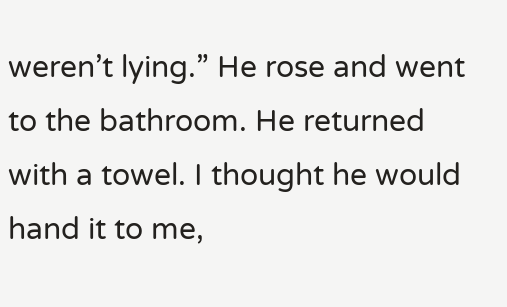weren’t lying.” He rose and went to the bathroom. He returned with a towel. I thought he would hand it to me,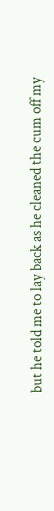but he told me to lay back as he cleaned the cum off my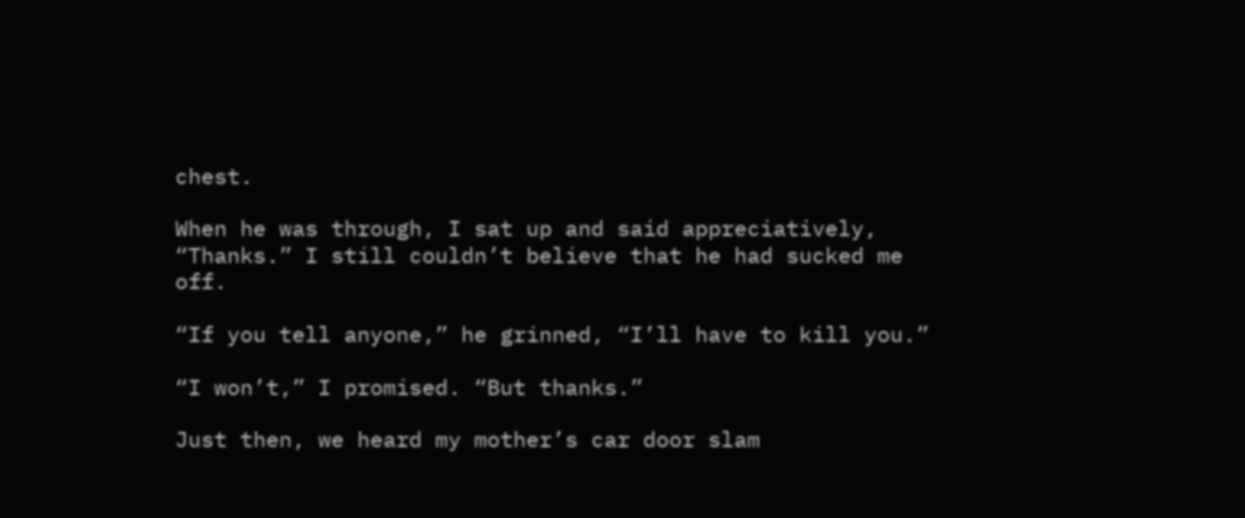chest.

When he was through, I sat up and said appreciatively, “Thanks.” I still couldn’t believe that he had sucked me off.

“If you tell anyone,” he grinned, “I’ll have to kill you.”

“I won’t,” I promised. “But thanks.”

Just then, we heard my mother’s car door slam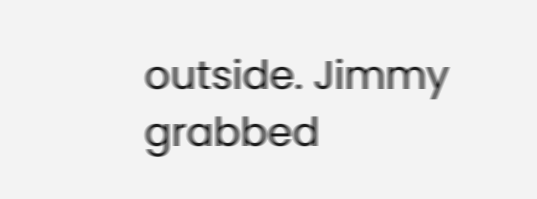outside. Jimmy grabbed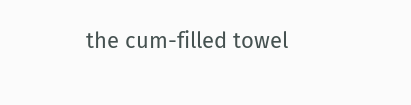the cum-filled towel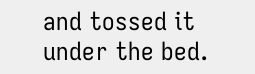and tossed it under the bed.